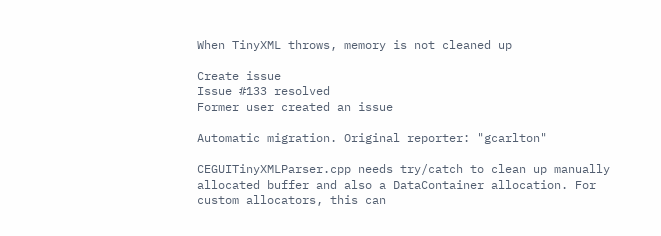When TinyXML throws, memory is not cleaned up

Create issue
Issue #133 resolved
Former user created an issue

Automatic migration. Original reporter: "gcarlton"

CEGUITinyXMLParser.cpp needs try/catch to clean up manually allocated buffer and also a DataContainer allocation. For custom allocators, this can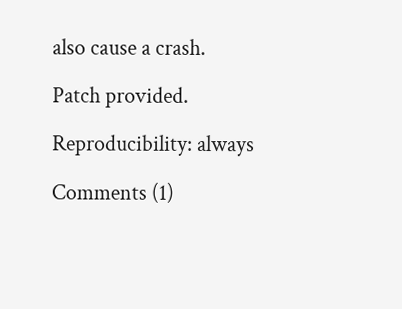also cause a crash.

Patch provided.

Reproducibility: always

Comments (1)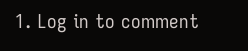1. Log in to comment